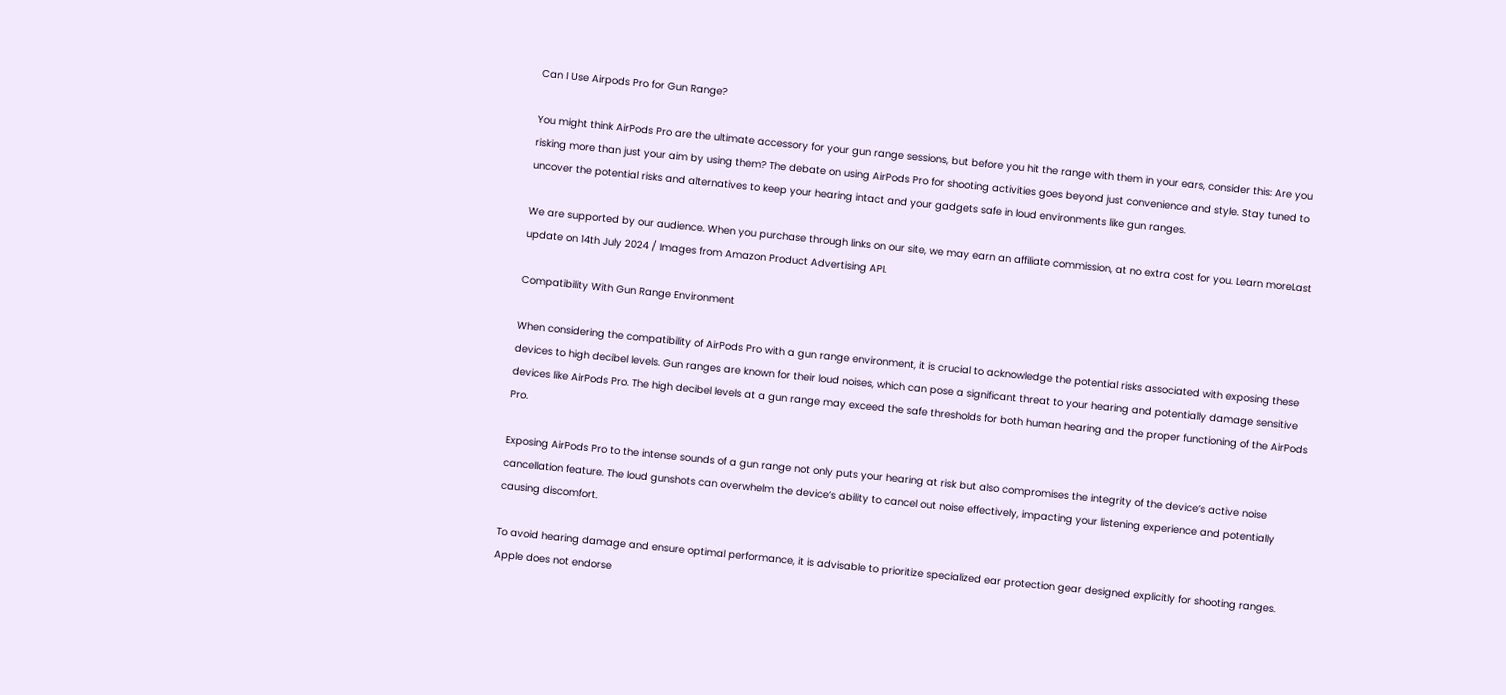Can I Use Airpods Pro for Gun Range?

You might think AirPods Pro are the ultimate accessory for your gun range sessions, but before you hit the range with them in your ears, consider this: Are you risking more than just your aim by using them? The debate on using AirPods Pro for shooting activities goes beyond just convenience and style. Stay tuned to uncover the potential risks and alternatives to keep your hearing intact and your gadgets safe in loud environments like gun ranges.

We are supported by our audience. When you purchase through links on our site, we may earn an affiliate commission, at no extra cost for you. Learn moreLast update on 14th July 2024 / Images from Amazon Product Advertising API.

Compatibility With Gun Range Environment

When considering the compatibility of AirPods Pro with a gun range environment, it is crucial to acknowledge the potential risks associated with exposing these devices to high decibel levels. Gun ranges are known for their loud noises, which can pose a significant threat to your hearing and potentially damage sensitive devices like AirPods Pro. The high decibel levels at a gun range may exceed the safe thresholds for both human hearing and the proper functioning of the AirPods Pro.

Exposing AirPods Pro to the intense sounds of a gun range not only puts your hearing at risk but also compromises the integrity of the device’s active noise cancellation feature. The loud gunshots can overwhelm the device’s ability to cancel out noise effectively, impacting your listening experience and potentially causing discomfort.

To avoid hearing damage and ensure optimal performance, it is advisable to prioritize specialized ear protection gear designed explicitly for shooting ranges. Apple does not endorse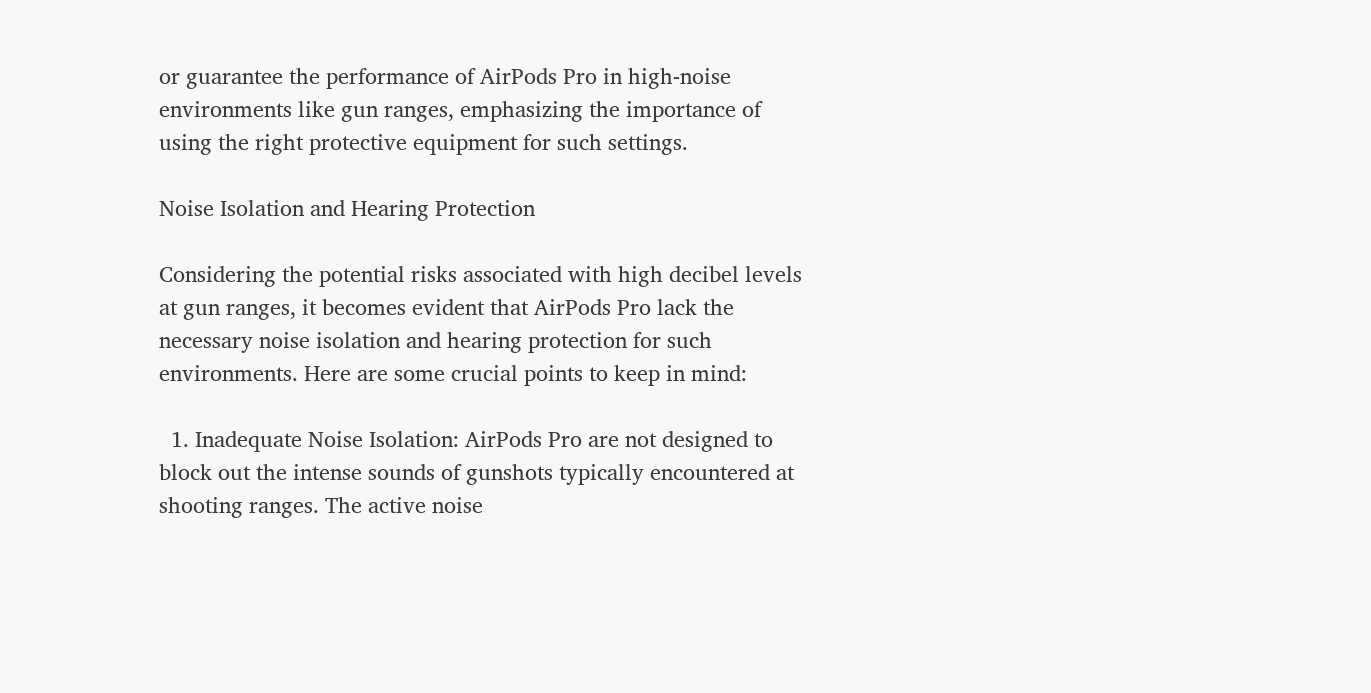or guarantee the performance of AirPods Pro in high-noise environments like gun ranges, emphasizing the importance of using the right protective equipment for such settings.

Noise Isolation and Hearing Protection

Considering the potential risks associated with high decibel levels at gun ranges, it becomes evident that AirPods Pro lack the necessary noise isolation and hearing protection for such environments. Here are some crucial points to keep in mind:

  1. Inadequate Noise Isolation: AirPods Pro are not designed to block out the intense sounds of gunshots typically encountered at shooting ranges. The active noise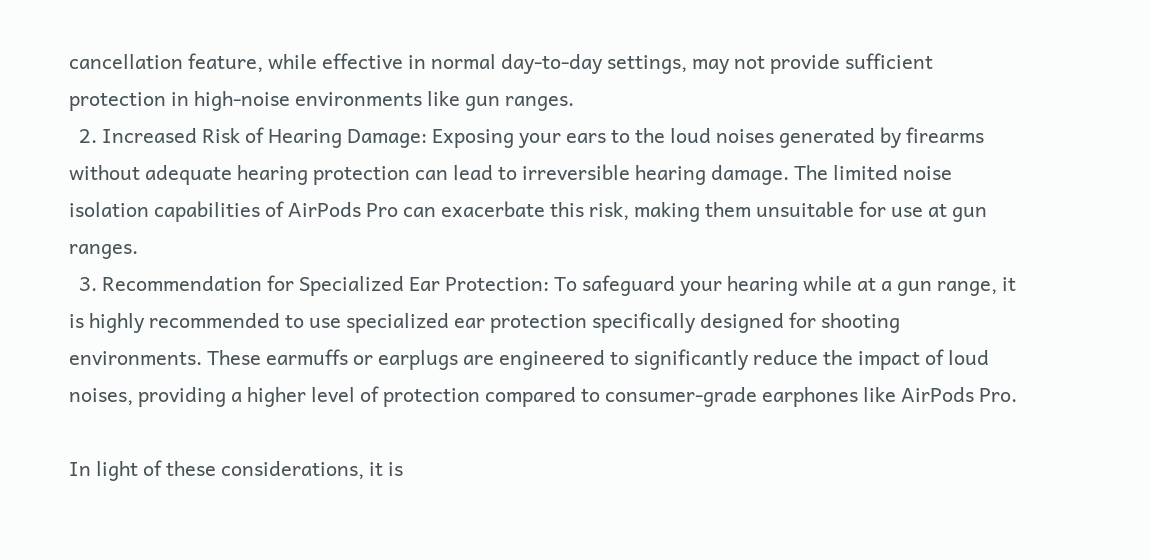cancellation feature, while effective in normal day-to-day settings, may not provide sufficient protection in high-noise environments like gun ranges.
  2. Increased Risk of Hearing Damage: Exposing your ears to the loud noises generated by firearms without adequate hearing protection can lead to irreversible hearing damage. The limited noise isolation capabilities of AirPods Pro can exacerbate this risk, making them unsuitable for use at gun ranges.
  3. Recommendation for Specialized Ear Protection: To safeguard your hearing while at a gun range, it is highly recommended to use specialized ear protection specifically designed for shooting environments. These earmuffs or earplugs are engineered to significantly reduce the impact of loud noises, providing a higher level of protection compared to consumer-grade earphones like AirPods Pro.

In light of these considerations, it is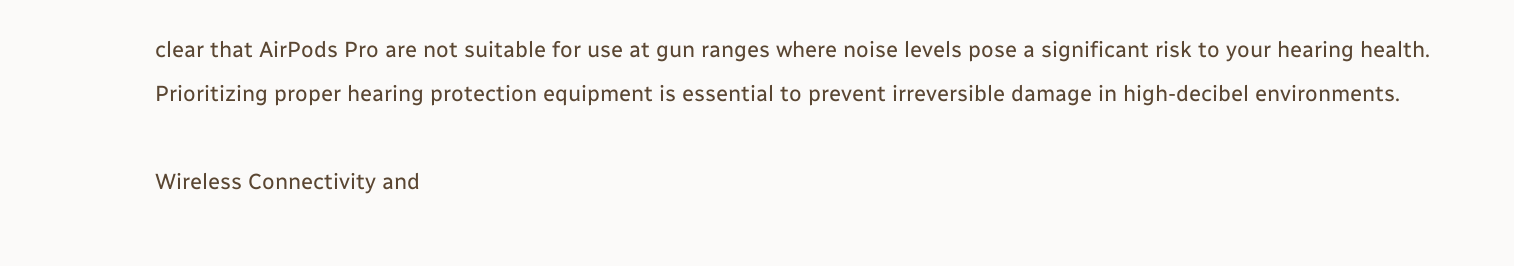clear that AirPods Pro are not suitable for use at gun ranges where noise levels pose a significant risk to your hearing health. Prioritizing proper hearing protection equipment is essential to prevent irreversible damage in high-decibel environments.

Wireless Connectivity and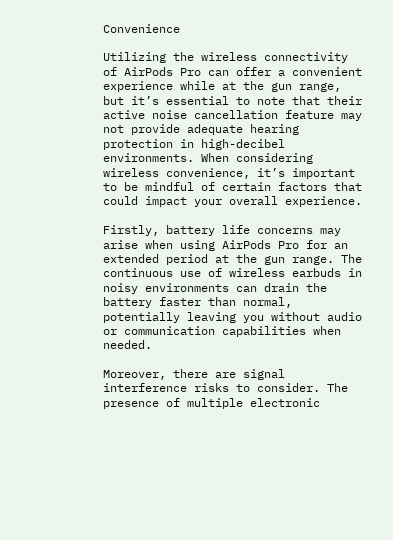Convenience

Utilizing the wireless connectivity of AirPods Pro can offer a convenient experience while at the gun range, but it’s essential to note that their active noise cancellation feature may not provide adequate hearing protection in high-decibel environments. When considering wireless convenience, it’s important to be mindful of certain factors that could impact your overall experience.

Firstly, battery life concerns may arise when using AirPods Pro for an extended period at the gun range. The continuous use of wireless earbuds in noisy environments can drain the battery faster than normal, potentially leaving you without audio or communication capabilities when needed.

Moreover, there are signal interference risks to consider. The presence of multiple electronic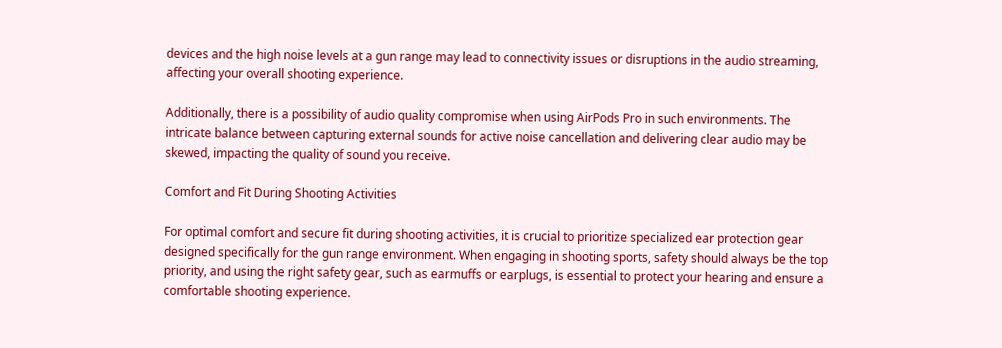devices and the high noise levels at a gun range may lead to connectivity issues or disruptions in the audio streaming, affecting your overall shooting experience.

Additionally, there is a possibility of audio quality compromise when using AirPods Pro in such environments. The intricate balance between capturing external sounds for active noise cancellation and delivering clear audio may be skewed, impacting the quality of sound you receive.

Comfort and Fit During Shooting Activities

For optimal comfort and secure fit during shooting activities, it is crucial to prioritize specialized ear protection gear designed specifically for the gun range environment. When engaging in shooting sports, safety should always be the top priority, and using the right safety gear, such as earmuffs or earplugs, is essential to protect your hearing and ensure a comfortable shooting experience.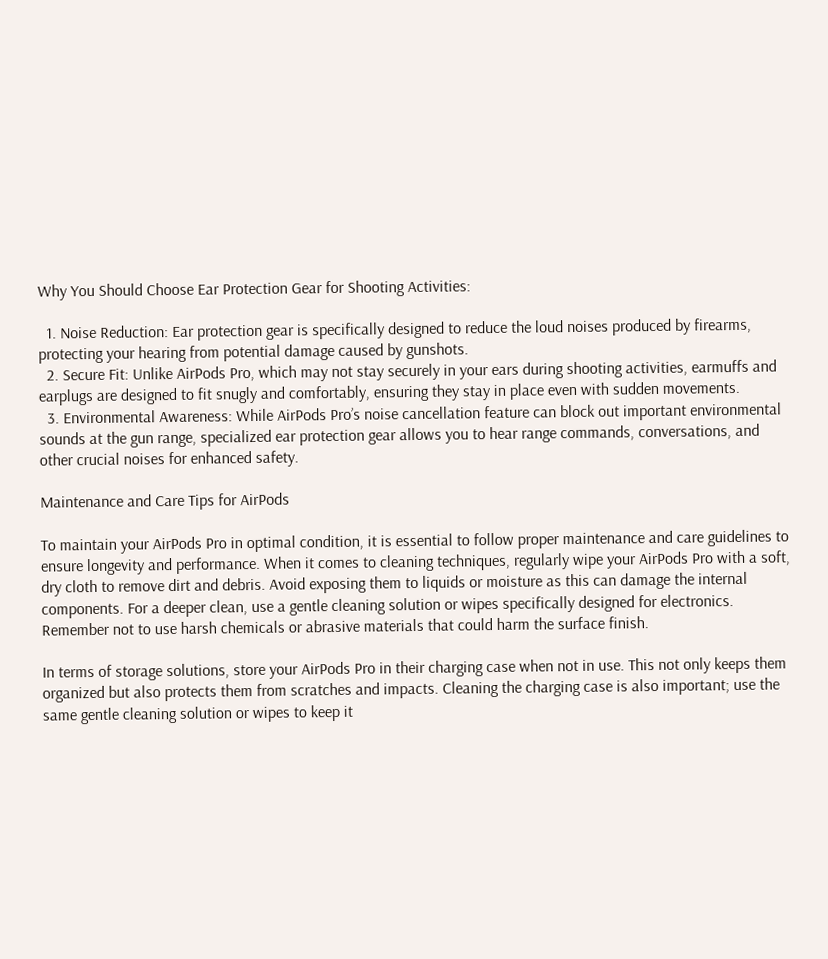Why You Should Choose Ear Protection Gear for Shooting Activities:

  1. Noise Reduction: Ear protection gear is specifically designed to reduce the loud noises produced by firearms, protecting your hearing from potential damage caused by gunshots.
  2. Secure Fit: Unlike AirPods Pro, which may not stay securely in your ears during shooting activities, earmuffs and earplugs are designed to fit snugly and comfortably, ensuring they stay in place even with sudden movements.
  3. Environmental Awareness: While AirPods Pro’s noise cancellation feature can block out important environmental sounds at the gun range, specialized ear protection gear allows you to hear range commands, conversations, and other crucial noises for enhanced safety.

Maintenance and Care Tips for AirPods

To maintain your AirPods Pro in optimal condition, it is essential to follow proper maintenance and care guidelines to ensure longevity and performance. When it comes to cleaning techniques, regularly wipe your AirPods Pro with a soft, dry cloth to remove dirt and debris. Avoid exposing them to liquids or moisture as this can damage the internal components. For a deeper clean, use a gentle cleaning solution or wipes specifically designed for electronics. Remember not to use harsh chemicals or abrasive materials that could harm the surface finish.

In terms of storage solutions, store your AirPods Pro in their charging case when not in use. This not only keeps them organized but also protects them from scratches and impacts. Cleaning the charging case is also important; use the same gentle cleaning solution or wipes to keep it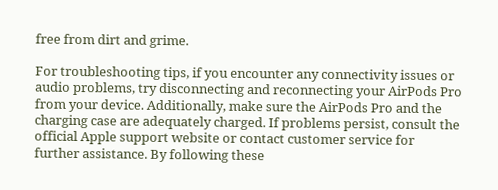free from dirt and grime.

For troubleshooting tips, if you encounter any connectivity issues or audio problems, try disconnecting and reconnecting your AirPods Pro from your device. Additionally, make sure the AirPods Pro and the charging case are adequately charged. If problems persist, consult the official Apple support website or contact customer service for further assistance. By following these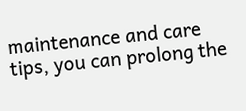maintenance and care tips, you can prolong the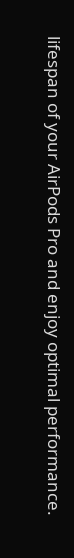lifespan of your AirPods Pro and enjoy optimal performance.